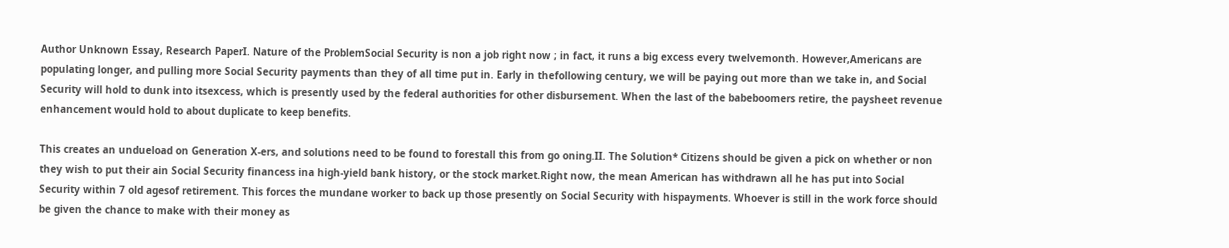Author Unknown Essay, Research PaperI. Nature of the ProblemSocial Security is non a job right now ; in fact, it runs a big excess every twelvemonth. However,Americans are populating longer, and pulling more Social Security payments than they of all time put in. Early in thefollowing century, we will be paying out more than we take in, and Social Security will hold to dunk into itsexcess, which is presently used by the federal authorities for other disbursement. When the last of the babeboomers retire, the paysheet revenue enhancement would hold to about duplicate to keep benefits.

This creates an undueload on Generation X-ers, and solutions need to be found to forestall this from go oning.II. The Solution* Citizens should be given a pick on whether or non they wish to put their ain Social Security financess ina high-yield bank history, or the stock market.Right now, the mean American has withdrawn all he has put into Social Security within 7 old agesof retirement. This forces the mundane worker to back up those presently on Social Security with hispayments. Whoever is still in the work force should be given the chance to make with their money as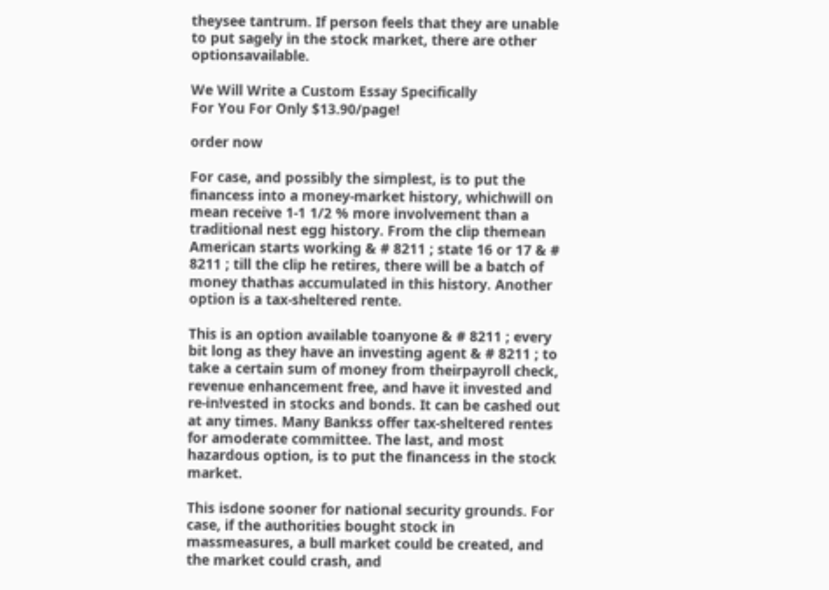theysee tantrum. If person feels that they are unable to put sagely in the stock market, there are other optionsavailable.

We Will Write a Custom Essay Specifically
For You For Only $13.90/page!

order now

For case, and possibly the simplest, is to put the financess into a money-market history, whichwill on mean receive 1-1 1/2 % more involvement than a traditional nest egg history. From the clip themean American starts working & # 8211 ; state 16 or 17 & # 8211 ; till the clip he retires, there will be a batch of money thathas accumulated in this history. Another option is a tax-sheltered rente.

This is an option available toanyone & # 8211 ; every bit long as they have an investing agent & # 8211 ; to take a certain sum of money from theirpayroll check, revenue enhancement free, and have it invested and re-in!vested in stocks and bonds. It can be cashed out at any times. Many Bankss offer tax-sheltered rentes for amoderate committee. The last, and most hazardous option, is to put the financess in the stock market.

This isdone sooner for national security grounds. For case, if the authorities bought stock in massmeasures, a bull market could be created, and the market could crash, and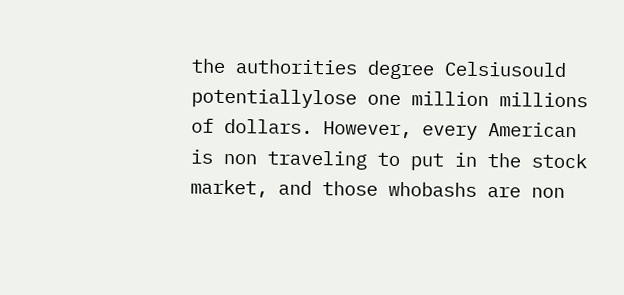the authorities degree Celsiusould potentiallylose one million millions of dollars. However, every American is non traveling to put in the stock market, and those whobashs are non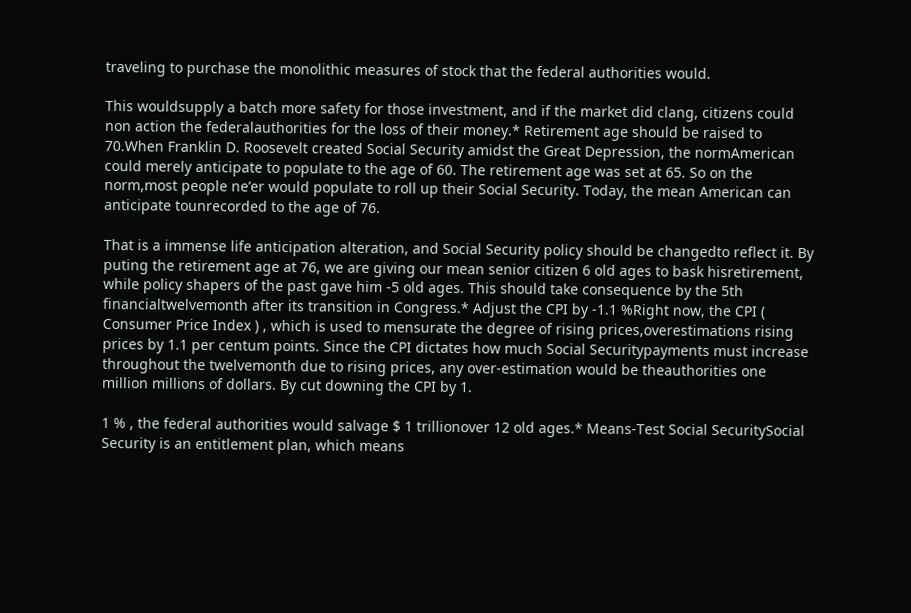traveling to purchase the monolithic measures of stock that the federal authorities would.

This wouldsupply a batch more safety for those investment, and if the market did clang, citizens could non action the federalauthorities for the loss of their money.* Retirement age should be raised to 70.When Franklin D. Roosevelt created Social Security amidst the Great Depression, the normAmerican could merely anticipate to populate to the age of 60. The retirement age was set at 65. So on the norm,most people ne’er would populate to roll up their Social Security. Today, the mean American can anticipate tounrecorded to the age of 76.

That is a immense life anticipation alteration, and Social Security policy should be changedto reflect it. By puting the retirement age at 76, we are giving our mean senior citizen 6 old ages to bask hisretirement, while policy shapers of the past gave him -5 old ages. This should take consequence by the 5th financialtwelvemonth after its transition in Congress.* Adjust the CPI by -1.1 %Right now, the CPI ( Consumer Price Index ) , which is used to mensurate the degree of rising prices,overestimations rising prices by 1.1 per centum points. Since the CPI dictates how much Social Securitypayments must increase throughout the twelvemonth due to rising prices, any over-estimation would be theauthorities one million millions of dollars. By cut downing the CPI by 1.

1 % , the federal authorities would salvage $ 1 trillionover 12 old ages.* Means-Test Social SecuritySocial Security is an entitlement plan, which means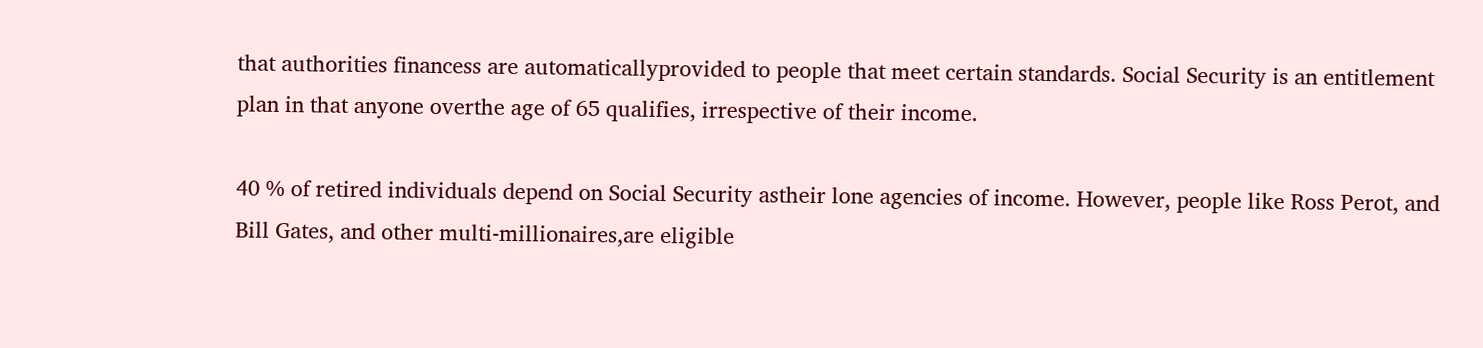that authorities financess are automaticallyprovided to people that meet certain standards. Social Security is an entitlement plan in that anyone overthe age of 65 qualifies, irrespective of their income.

40 % of retired individuals depend on Social Security astheir lone agencies of income. However, people like Ross Perot, and Bill Gates, and other multi-millionaires,are eligible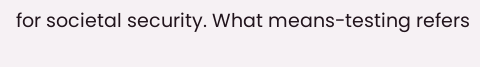for societal security. What means-testing refers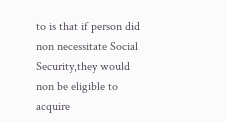to is that if person did non necessitate Social Security,they would non be eligible to acquire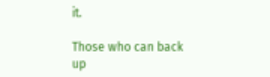it.

Those who can back up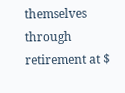themselves through retirement at $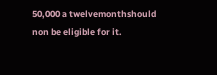50,000 a twelvemonthshould non be eligible for it.